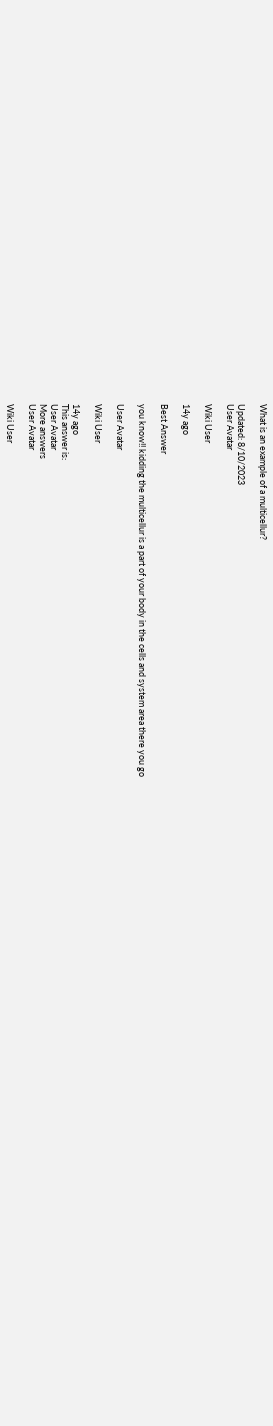What is an example of a multicellur?

Updated: 8/10/2023
User Avatar

Wiki User

14y ago

Best Answer

you know!! kidding the multicellur is a part of your body in the cells and system area there you go

User Avatar

Wiki User

14y ago
This answer is:
User Avatar
More answers
User Avatar

Wiki User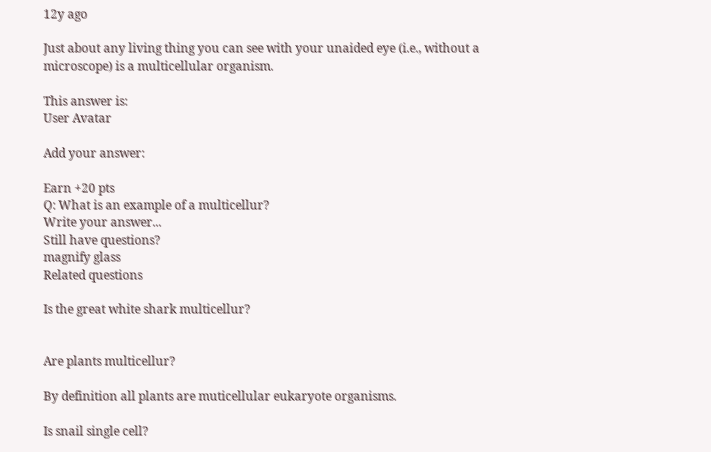12y ago

Just about any living thing you can see with your unaided eye (i.e., without a microscope) is a multicellular organism.

This answer is:
User Avatar

Add your answer:

Earn +20 pts
Q: What is an example of a multicellur?
Write your answer...
Still have questions?
magnify glass
Related questions

Is the great white shark multicellur?


Are plants multicellur?

By definition all plants are muticellular eukaryote organisms.

Is snail single cell?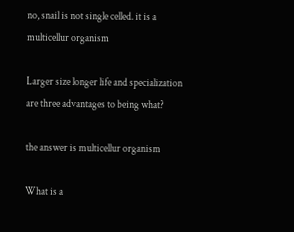no, snail is not single celled. it is a multicellur organism

Larger size longer life and specialization are three advantages to being what?

the answer is multicellur organism

What is a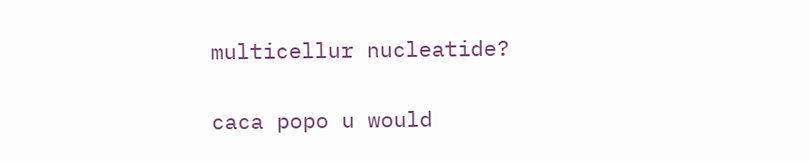multicellur nucleatide?

caca popo u would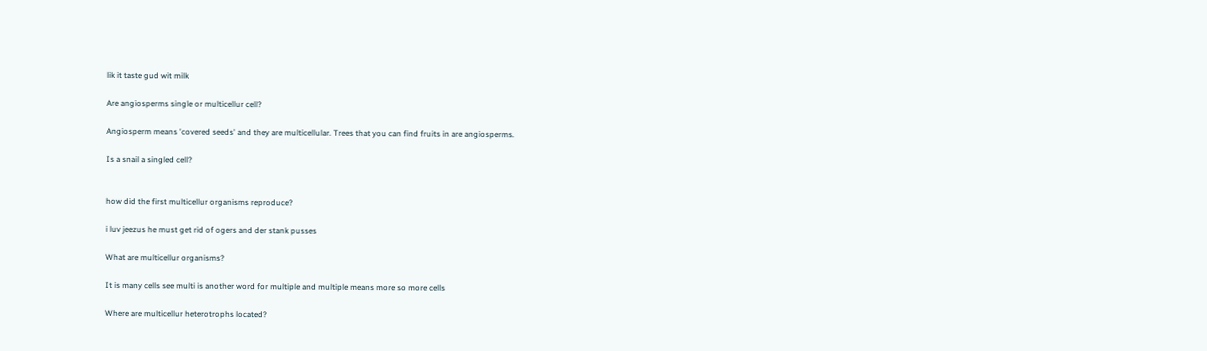lik it taste gud wit milk

Are angiosperms single or multicellur cell?

Angiosperm means 'covered seeds' and they are multicellular. Trees that you can find fruits in are angiosperms.

Is a snail a singled cell?


how did the first multicellur organisms reproduce?

i luv jeezus he must get rid of ogers and der stank pusses

What are multicellur organisms?

It is many cells see multi is another word for multiple and multiple means more so more cells

Where are multicellur heterotrophs located?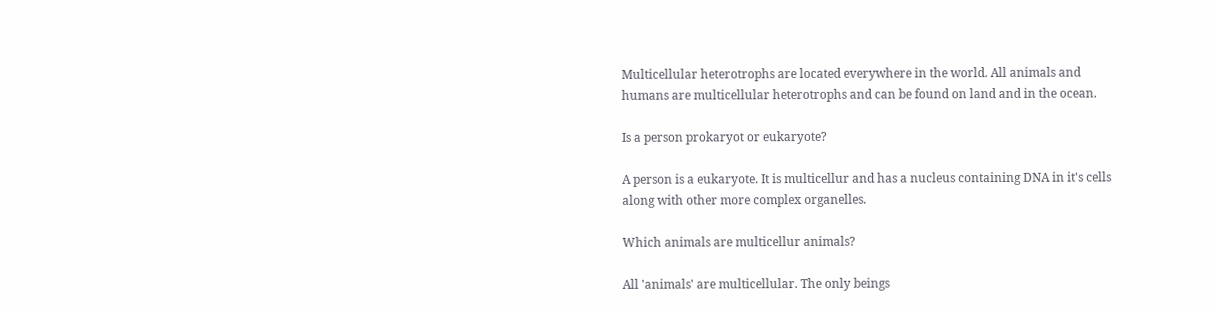Multicellular heterotrophs are located everywhere in the world. All animals and humans are multicellular heterotrophs and can be found on land and in the ocean.

Is a person prokaryot or eukaryote?

A person is a eukaryote. It is multicellur and has a nucleus containing DNA in it's cells along with other more complex organelles.

Which animals are multicellur animals?

All 'animals' are multicellular. The only beings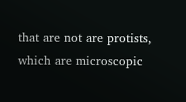that are not are protists, which are microscopic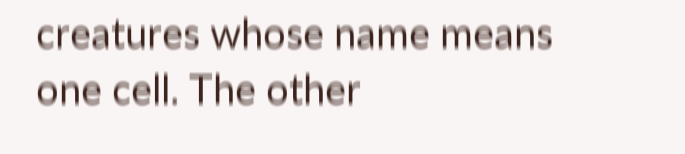creatures whose name means one cell. The other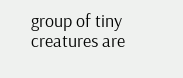group of tiny creatures are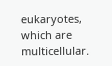eukaryotes, which are multicellular.